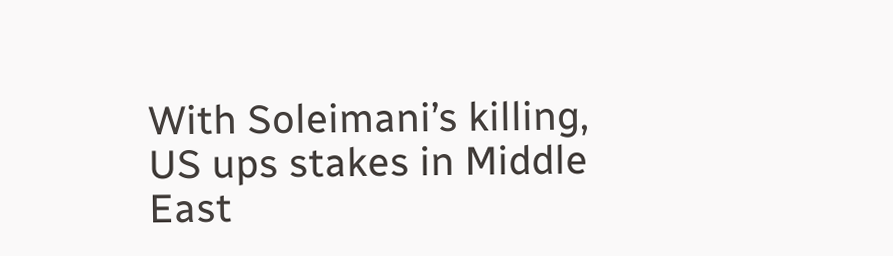With Soleimani’s killing, US ups stakes in Middle East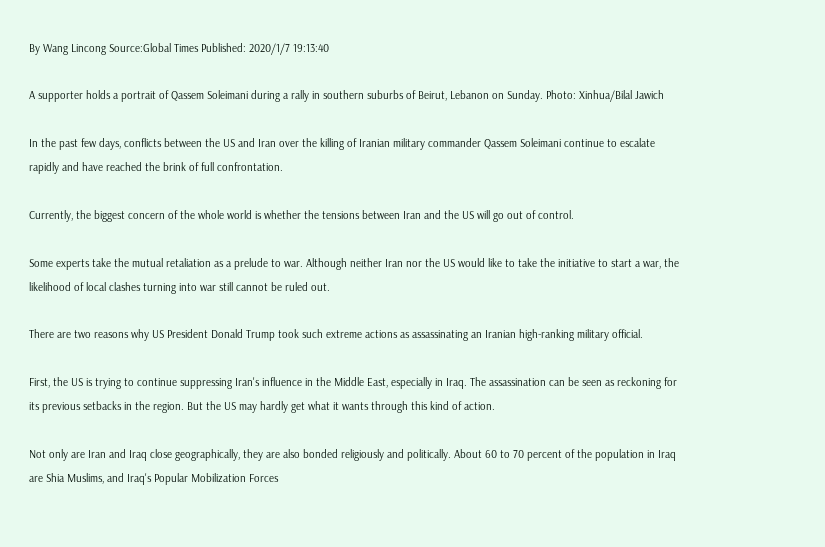By Wang Lincong Source:Global Times Published: 2020/1/7 19:13:40

A supporter holds a portrait of Qassem Soleimani during a rally in southern suburbs of Beirut, Lebanon on Sunday. Photo: Xinhua/Bilal Jawich

In the past few days, conflicts between the US and Iran over the killing of Iranian military commander Qassem Soleimani continue to escalate rapidly and have reached the brink of full confrontation.

Currently, the biggest concern of the whole world is whether the tensions between Iran and the US will go out of control.

Some experts take the mutual retaliation as a prelude to war. Although neither Iran nor the US would like to take the initiative to start a war, the likelihood of local clashes turning into war still cannot be ruled out.

There are two reasons why US President Donald Trump took such extreme actions as assassinating an Iranian high-ranking military official.

First, the US is trying to continue suppressing Iran's influence in the Middle East, especially in Iraq. The assassination can be seen as reckoning for its previous setbacks in the region. But the US may hardly get what it wants through this kind of action.

Not only are Iran and Iraq close geographically, they are also bonded religiously and politically. About 60 to 70 percent of the population in Iraq are Shia Muslims, and Iraq's Popular Mobilization Forces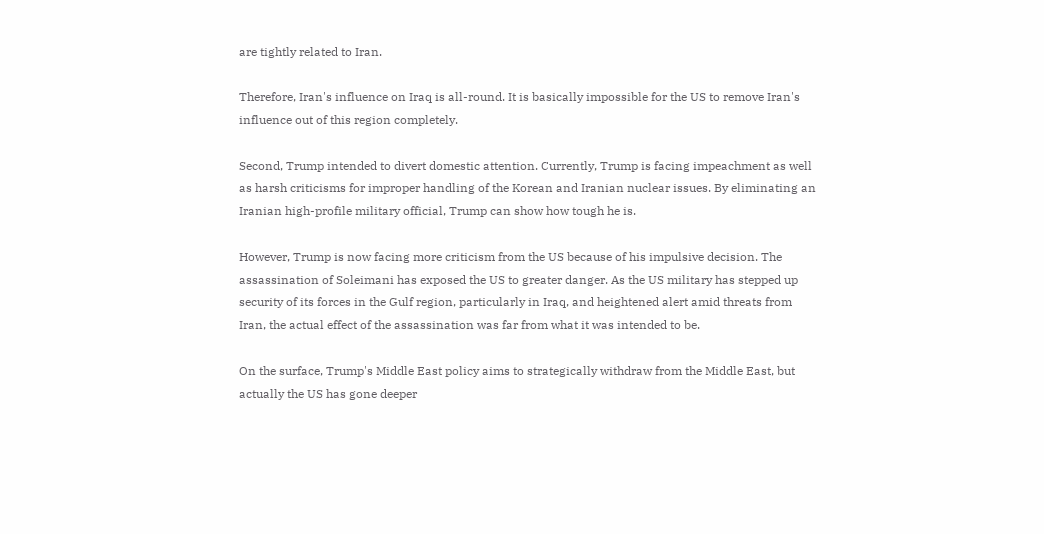are tightly related to Iran.

Therefore, Iran's influence on Iraq is all-round. It is basically impossible for the US to remove Iran's influence out of this region completely.

Second, Trump intended to divert domestic attention. Currently, Trump is facing impeachment as well as harsh criticisms for improper handling of the Korean and Iranian nuclear issues. By eliminating an Iranian high-profile military official, Trump can show how tough he is.

However, Trump is now facing more criticism from the US because of his impulsive decision. The assassination of Soleimani has exposed the US to greater danger. As the US military has stepped up security of its forces in the Gulf region, particularly in Iraq, and heightened alert amid threats from Iran, the actual effect of the assassination was far from what it was intended to be.

On the surface, Trump's Middle East policy aims to strategically withdraw from the Middle East, but actually the US has gone deeper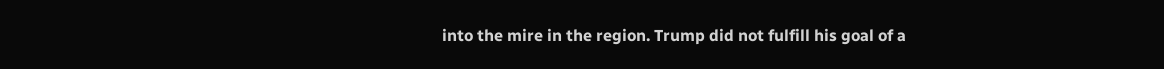into the mire in the region. Trump did not fulfill his goal of a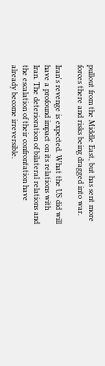pullout from the Middle East, but has sent more forces there and risks being dragged into war.

Iran's revenge is expected. What the US did will have a profound impact on its relations with Iran. The deterioration of bilateral relations and the escalation of their confrontation have already become irreversible.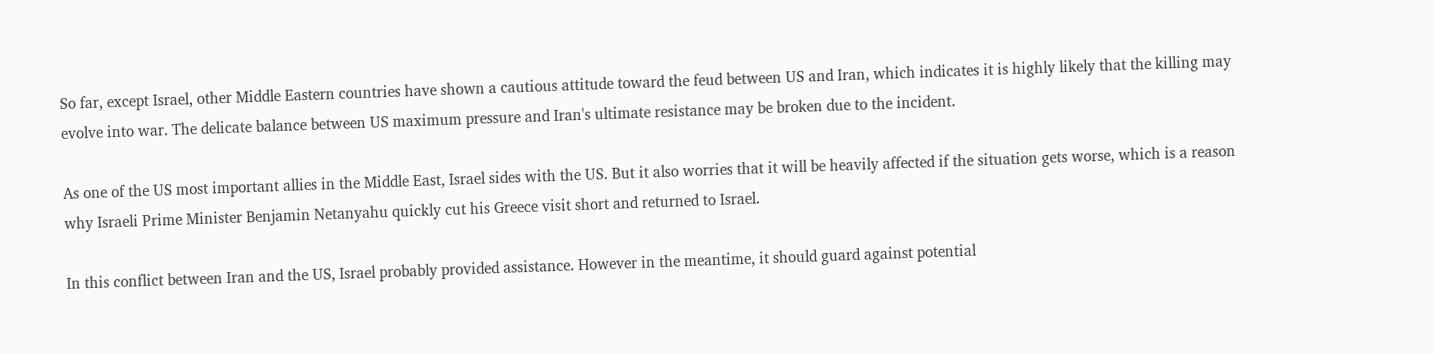So far, except Israel, other Middle Eastern countries have shown a cautious attitude toward the feud between US and Iran, which indicates it is highly likely that the killing may evolve into war. The delicate balance between US maximum pressure and Iran's ultimate resistance may be broken due to the incident.

As one of the US most important allies in the Middle East, Israel sides with the US. But it also worries that it will be heavily affected if the situation gets worse, which is a reason why Israeli Prime Minister Benjamin Netanyahu quickly cut his Greece visit short and returned to Israel.

In this conflict between Iran and the US, Israel probably provided assistance. However in the meantime, it should guard against potential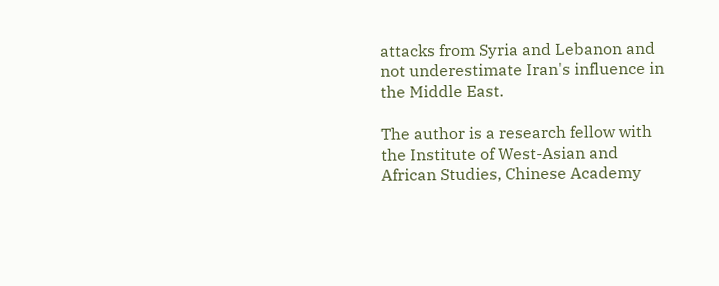attacks from Syria and Lebanon and not underestimate Iran's influence in the Middle East.

The author is a research fellow with the Institute of West-Asian and African Studies, Chinese Academy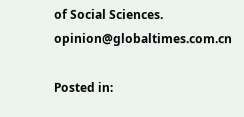of Social Sciences. opinion@globaltimes.com.cn

Posted in: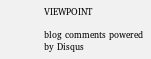VIEWPOINT

blog comments powered by Disqus